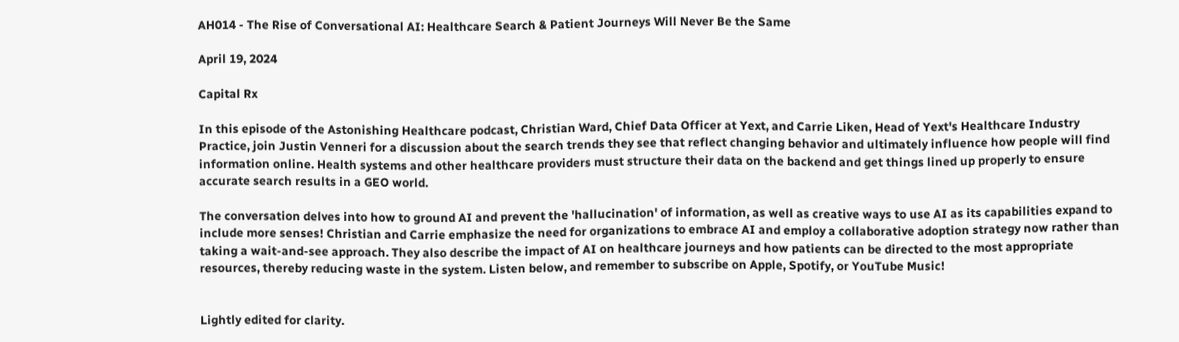AH014 - The Rise of Conversational AI: Healthcare Search & Patient Journeys Will Never Be the Same

April 19, 2024

Capital Rx

In this episode of the Astonishing Healthcare podcast, Christian Ward, Chief Data Officer at Yext, and Carrie Liken, Head of Yext's Healthcare Industry Practice, join Justin Venneri for a discussion about the search trends they see that reflect changing behavior and ultimately influence how people will find information online. Health systems and other healthcare providers must structure their data on the backend and get things lined up properly to ensure accurate search results in a GEO world.

The conversation delves into how to ground AI and prevent the 'hallucination' of information, as well as creative ways to use AI as its capabilities expand to include more senses! Christian and Carrie emphasize the need for organizations to embrace AI and employ a collaborative adoption strategy now rather than taking a wait-and-see approach. They also describe the impact of AI on healthcare journeys and how patients can be directed to the most appropriate resources, thereby reducing waste in the system. Listen below, and remember to subscribe on Apple, Spotify, or YouTube Music!


Lightly edited for clarity.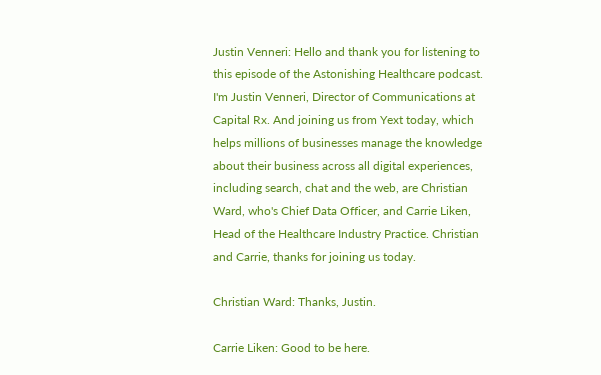Justin Venneri: Hello and thank you for listening to this episode of the Astonishing Healthcare podcast. I'm Justin Venneri, Director of Communications at Capital Rx. And joining us from Yext today, which helps millions of businesses manage the knowledge about their business across all digital experiences, including search, chat and the web, are Christian Ward, who's Chief Data Officer, and Carrie Liken, Head of the Healthcare Industry Practice. Christian and Carrie, thanks for joining us today.

Christian Ward: Thanks, Justin.

Carrie Liken: Good to be here.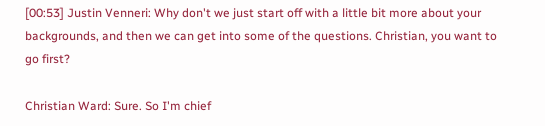[00:53] Justin Venneri: Why don't we just start off with a little bit more about your backgrounds, and then we can get into some of the questions. Christian, you want to go first?

Christian Ward: Sure. So I'm chief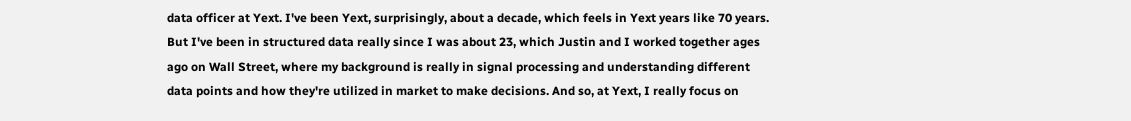data officer at Yext. I've been Yext, surprisingly, about a decade, which feels in Yext years like 70 years. But I've been in structured data really since I was about 23, which Justin and I worked together ages ago on Wall Street, where my background is really in signal processing and understanding different data points and how they're utilized in market to make decisions. And so, at Yext, I really focus on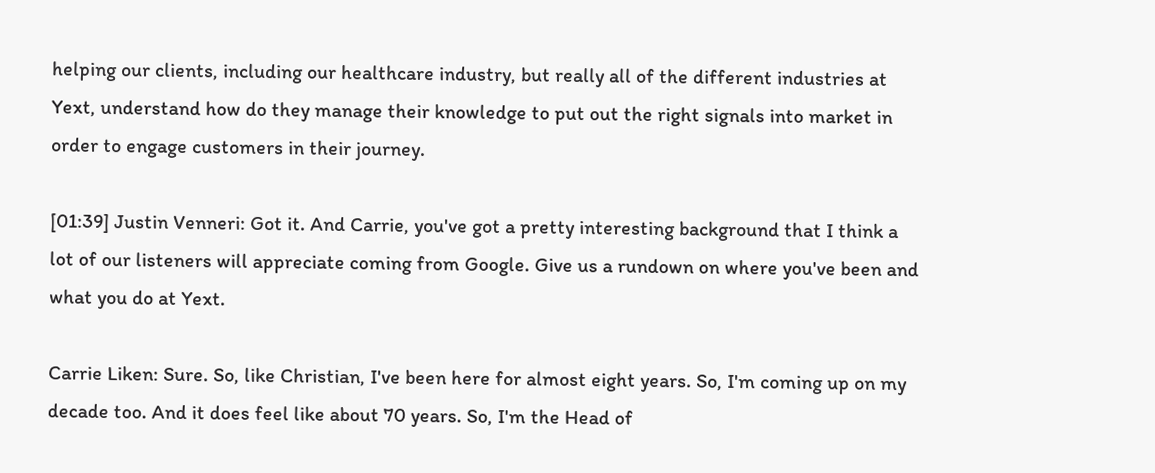helping our clients, including our healthcare industry, but really all of the different industries at Yext, understand how do they manage their knowledge to put out the right signals into market in order to engage customers in their journey.

[01:39] Justin Venneri: Got it. And Carrie, you've got a pretty interesting background that I think a lot of our listeners will appreciate coming from Google. Give us a rundown on where you've been and what you do at Yext.

Carrie Liken: Sure. So, like Christian, I've been here for almost eight years. So, I'm coming up on my decade too. And it does feel like about 70 years. So, I'm the Head of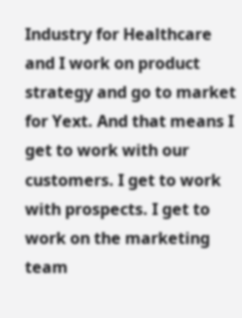Industry for Healthcare and I work on product strategy and go to market for Yext. And that means I get to work with our customers. I get to work with prospects. I get to work on the marketing team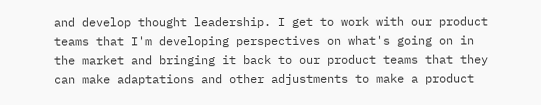and develop thought leadership. I get to work with our product teams that I'm developing perspectives on what's going on in the market and bringing it back to our product teams that they can make adaptations and other adjustments to make a product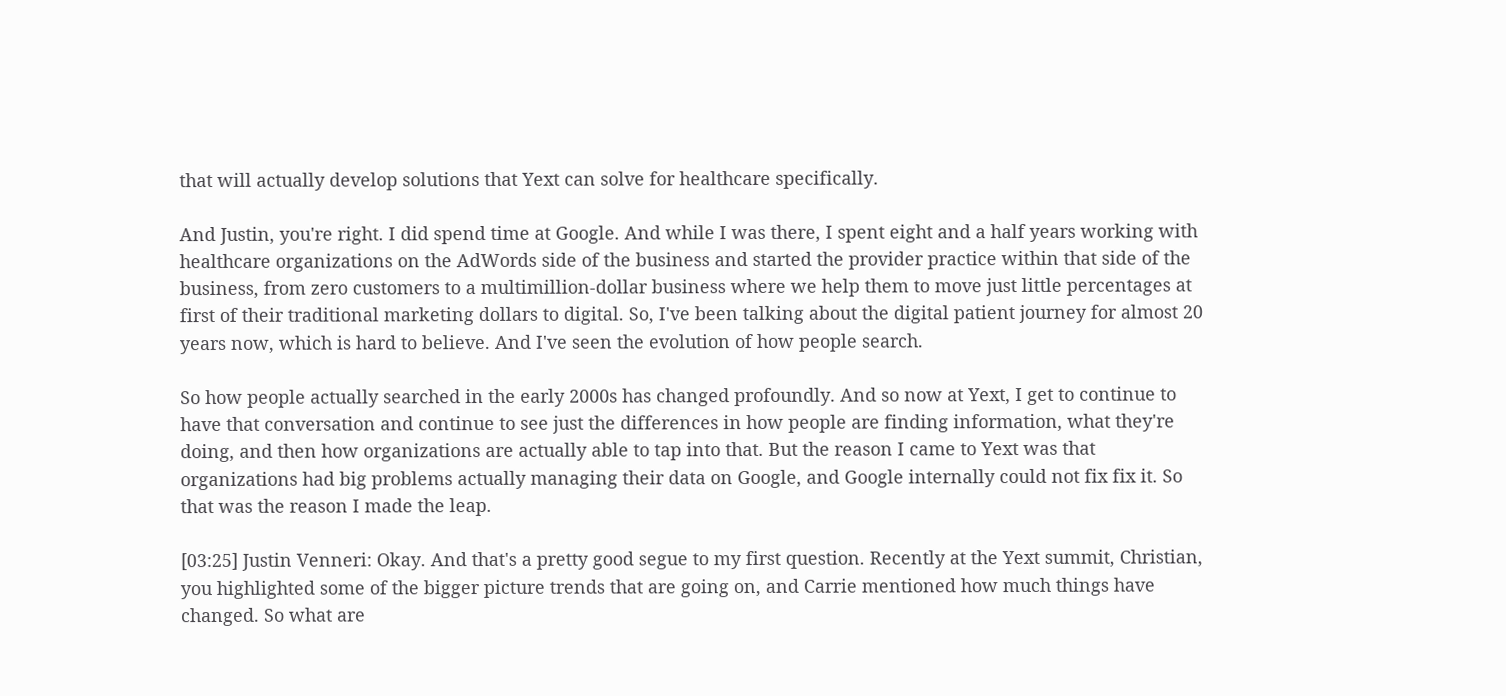that will actually develop solutions that Yext can solve for healthcare specifically.

And Justin, you're right. I did spend time at Google. And while I was there, I spent eight and a half years working with healthcare organizations on the AdWords side of the business and started the provider practice within that side of the business, from zero customers to a multimillion-dollar business where we help them to move just little percentages at first of their traditional marketing dollars to digital. So, I've been talking about the digital patient journey for almost 20 years now, which is hard to believe. And I've seen the evolution of how people search.

So how people actually searched in the early 2000s has changed profoundly. And so now at Yext, I get to continue to have that conversation and continue to see just the differences in how people are finding information, what they're doing, and then how organizations are actually able to tap into that. But the reason I came to Yext was that organizations had big problems actually managing their data on Google, and Google internally could not fix fix it. So that was the reason I made the leap.

[03:25] Justin Venneri: Okay. And that's a pretty good segue to my first question. Recently at the Yext summit, Christian, you highlighted some of the bigger picture trends that are going on, and Carrie mentioned how much things have changed. So what are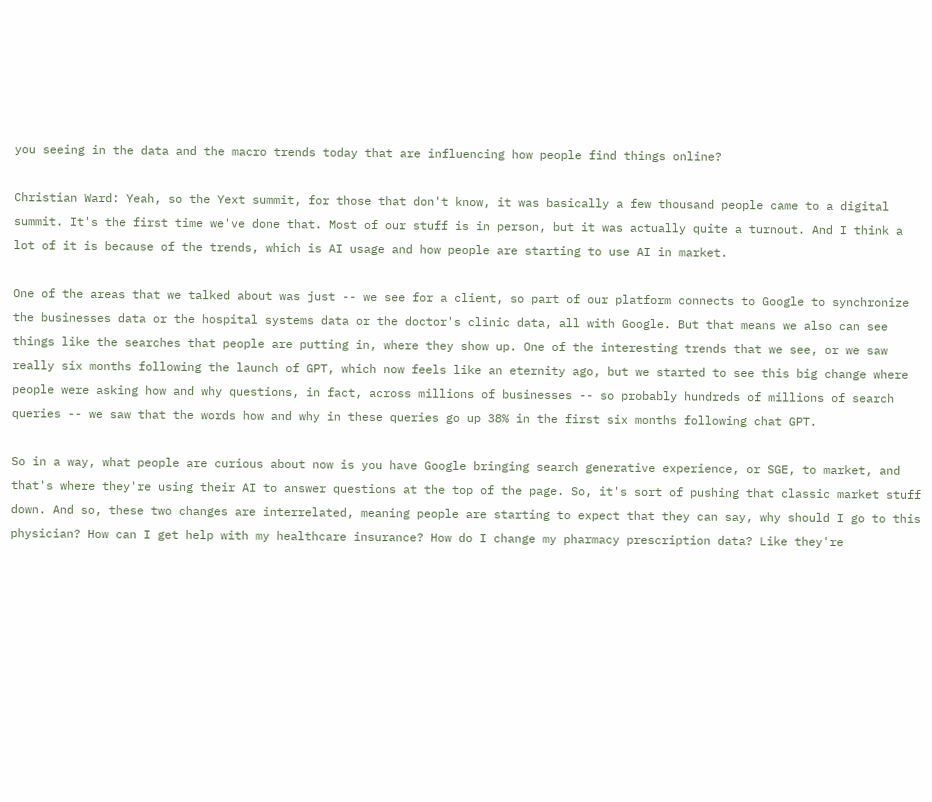you seeing in the data and the macro trends today that are influencing how people find things online?

Christian Ward: Yeah, so the Yext summit, for those that don't know, it was basically a few thousand people came to a digital summit. It's the first time we've done that. Most of our stuff is in person, but it was actually quite a turnout. And I think a lot of it is because of the trends, which is AI usage and how people are starting to use AI in market.

One of the areas that we talked about was just -- we see for a client, so part of our platform connects to Google to synchronize the businesses data or the hospital systems data or the doctor's clinic data, all with Google. But that means we also can see things like the searches that people are putting in, where they show up. One of the interesting trends that we see, or we saw really six months following the launch of GPT, which now feels like an eternity ago, but we started to see this big change where people were asking how and why questions, in fact, across millions of businesses -- so probably hundreds of millions of search queries -- we saw that the words how and why in these queries go up 38% in the first six months following chat GPT.

So in a way, what people are curious about now is you have Google bringing search generative experience, or SGE, to market, and that's where they're using their AI to answer questions at the top of the page. So, it's sort of pushing that classic market stuff down. And so, these two changes are interrelated, meaning people are starting to expect that they can say, why should I go to this physician? How can I get help with my healthcare insurance? How do I change my pharmacy prescription data? Like they're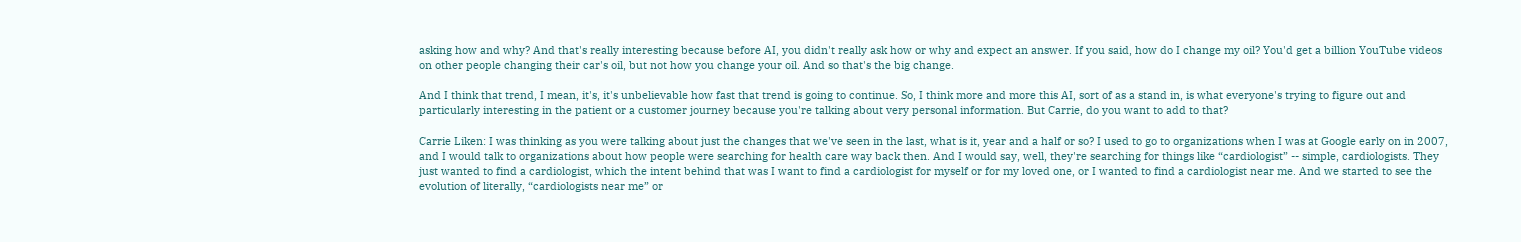asking how and why? And that's really interesting because before AI, you didn't really ask how or why and expect an answer. If you said, how do I change my oil? You'd get a billion YouTube videos on other people changing their car's oil, but not how you change your oil. And so that's the big change.

And I think that trend, I mean, it's, it's unbelievable how fast that trend is going to continue. So, I think more and more this AI, sort of as a stand in, is what everyone's trying to figure out and particularly interesting in the patient or a customer journey because you're talking about very personal information. But Carrie, do you want to add to that?

Carrie Liken: I was thinking as you were talking about just the changes that we've seen in the last, what is it, year and a half or so? I used to go to organizations when I was at Google early on in 2007, and I would talk to organizations about how people were searching for health care way back then. And I would say, well, they're searching for things like “cardiologist” -- simple, cardiologists. They just wanted to find a cardiologist, which the intent behind that was I want to find a cardiologist for myself or for my loved one, or I wanted to find a cardiologist near me. And we started to see the evolution of literally, “cardiologists near me” or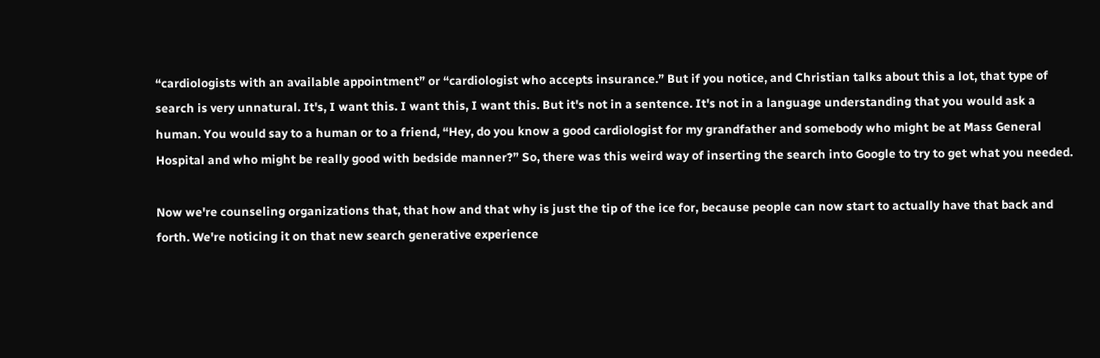“cardiologists with an available appointment” or “cardiologist who accepts insurance.” But if you notice, and Christian talks about this a lot, that type of search is very unnatural. It's, I want this. I want this, I want this. But it's not in a sentence. It's not in a language understanding that you would ask a human. You would say to a human or to a friend, “Hey, do you know a good cardiologist for my grandfather and somebody who might be at Mass General Hospital and who might be really good with bedside manner?” So, there was this weird way of inserting the search into Google to try to get what you needed.

Now we're counseling organizations that, that how and that why is just the tip of the ice for, because people can now start to actually have that back and forth. We're noticing it on that new search generative experience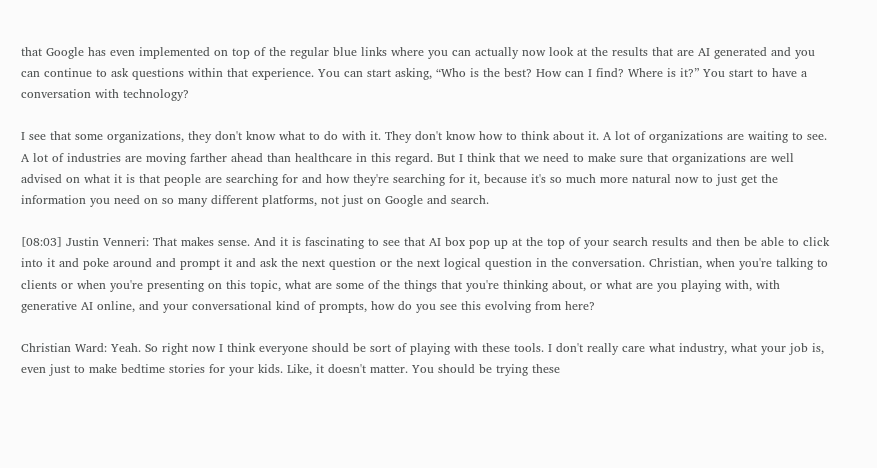that Google has even implemented on top of the regular blue links where you can actually now look at the results that are AI generated and you can continue to ask questions within that experience. You can start asking, “Who is the best? How can I find? Where is it?” You start to have a conversation with technology?

I see that some organizations, they don't know what to do with it. They don't know how to think about it. A lot of organizations are waiting to see. A lot of industries are moving farther ahead than healthcare in this regard. But I think that we need to make sure that organizations are well advised on what it is that people are searching for and how they're searching for it, because it's so much more natural now to just get the information you need on so many different platforms, not just on Google and search.

[08:03] Justin Venneri: That makes sense. And it is fascinating to see that AI box pop up at the top of your search results and then be able to click into it and poke around and prompt it and ask the next question or the next logical question in the conversation. Christian, when you're talking to clients or when you're presenting on this topic, what are some of the things that you're thinking about, or what are you playing with, with generative AI online, and your conversational kind of prompts, how do you see this evolving from here?

Christian Ward: Yeah. So right now I think everyone should be sort of playing with these tools. I don't really care what industry, what your job is, even just to make bedtime stories for your kids. Like, it doesn't matter. You should be trying these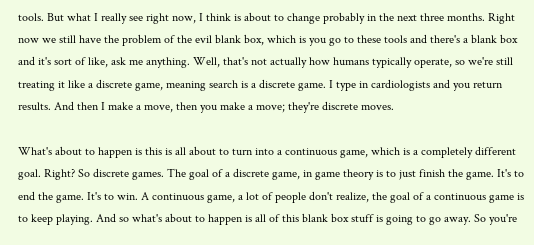tools. But what I really see right now, I think is about to change probably in the next three months. Right now we still have the problem of the evil blank box, which is you go to these tools and there's a blank box and it's sort of like, ask me anything. Well, that's not actually how humans typically operate, so we're still treating it like a discrete game, meaning search is a discrete game. I type in cardiologists and you return results. And then I make a move, then you make a move; they're discrete moves.

What's about to happen is this is all about to turn into a continuous game, which is a completely different goal. Right? So discrete games. The goal of a discrete game, in game theory is to just finish the game. It's to end the game. It's to win. A continuous game, a lot of people don't realize, the goal of a continuous game is to keep playing. And so what's about to happen is all of this blank box stuff is going to go away. So you're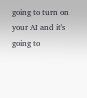going to turn on your AI and it's going to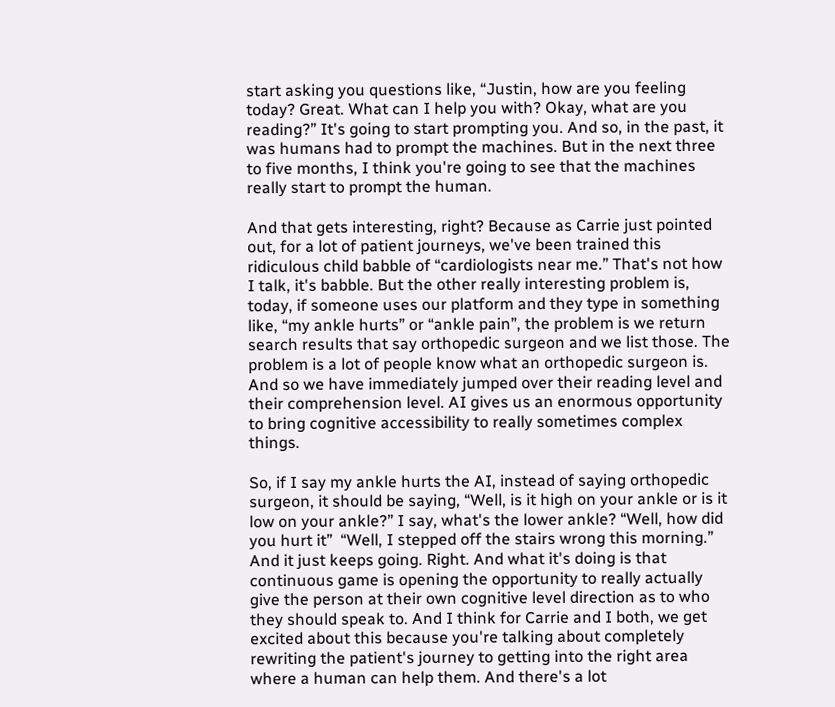start asking you questions like, “Justin, how are you feeling today? Great. What can I help you with? Okay, what are you reading?” It's going to start prompting you. And so, in the past, it was humans had to prompt the machines. But in the next three to five months, I think you're going to see that the machines really start to prompt the human.

And that gets interesting, right? Because as Carrie just pointed out, for a lot of patient journeys, we've been trained this ridiculous child babble of “cardiologists near me.” That's not how I talk, it's babble. But the other really interesting problem is, today, if someone uses our platform and they type in something like, “my ankle hurts” or “ankle pain”, the problem is we return search results that say orthopedic surgeon and we list those. The problem is a lot of people know what an orthopedic surgeon is. And so we have immediately jumped over their reading level and their comprehension level. AI gives us an enormous opportunity to bring cognitive accessibility to really sometimes complex things.

So, if I say my ankle hurts the AI, instead of saying orthopedic surgeon, it should be saying, “Well, is it high on your ankle or is it low on your ankle?” I say, what's the lower ankle? “Well, how did you hurt it”  “Well, I stepped off the stairs wrong this morning.” And it just keeps going. Right. And what it's doing is that continuous game is opening the opportunity to really actually give the person at their own cognitive level direction as to who they should speak to. And I think for Carrie and I both, we get excited about this because you're talking about completely rewriting the patient's journey to getting into the right area where a human can help them. And there's a lot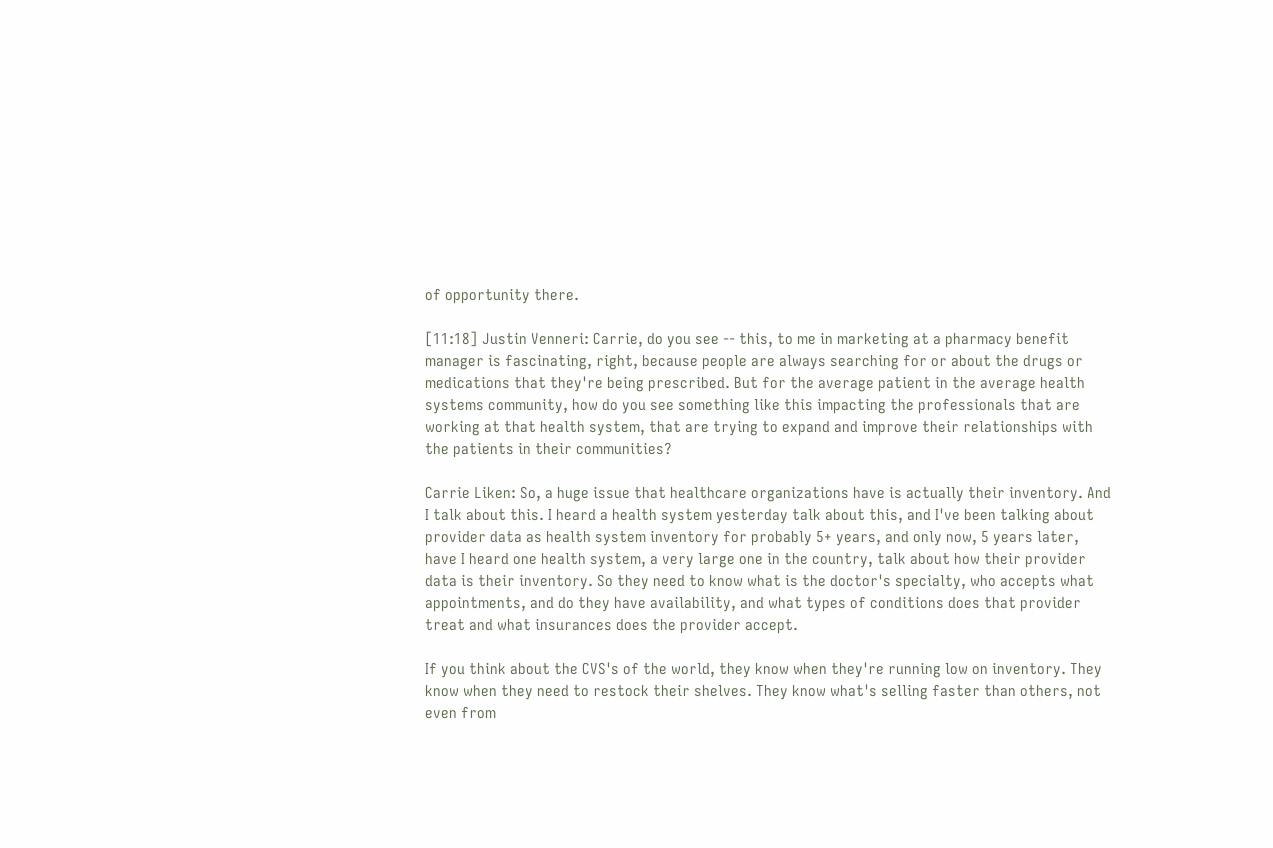of opportunity there.

[11:18] Justin Venneri: Carrie, do you see -- this, to me in marketing at a pharmacy benefit manager is fascinating, right, because people are always searching for or about the drugs or medications that they're being prescribed. But for the average patient in the average health systems community, how do you see something like this impacting the professionals that are working at that health system, that are trying to expand and improve their relationships with the patients in their communities?

Carrie Liken: So, a huge issue that healthcare organizations have is actually their inventory. And I talk about this. I heard a health system yesterday talk about this, and I've been talking about provider data as health system inventory for probably 5+ years, and only now, 5 years later, have I heard one health system, a very large one in the country, talk about how their provider data is their inventory. So they need to know what is the doctor's specialty, who accepts what appointments, and do they have availability, and what types of conditions does that provider treat and what insurances does the provider accept.

If you think about the CVS's of the world, they know when they're running low on inventory. They know when they need to restock their shelves. They know what's selling faster than others, not even from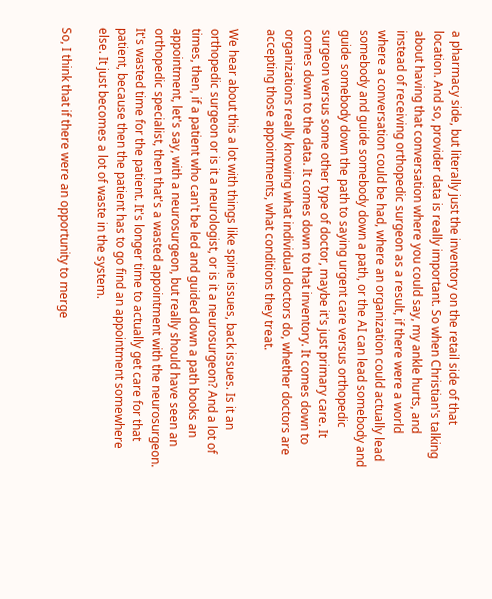a pharmacy side, but literally just the inventory on the retail side of that location. And so, provider data is really important. So when Christian's talking about having that conversation where you could say, my ankle hurts, and instead of receiving orthopedic surgeon as a result, if there were a world where a conversation could be had, where an organization could actually lead somebody and guide somebody down a path, or the AI can lead somebody and guide somebody down the path to saying urgent care versus orthopedic surgeon versus some other type of doctor, maybe it's just primary care. It comes down to the data. It comes down to that inventory. It comes down to organizations really knowing what individual doctors do, whether doctors are accepting those appointments, what conditions they treat.

We hear about this a lot with things like spine issues, back issues. Is it an orthopedic surgeon or is it a neurologist, or is it a neurosurgeon? And a lot of times, then, if a patient who can't be led and guided down a path books an appointment, let's say, with a neurosurgeon, but really should have seen an orthopedic specialist, then that's a wasted appointment with the neurosurgeon. It's wasted time for the patient. It's longer time to actually get care for that patient, because then the patient has to go find an appointment somewhere else. It just becomes a lot of waste in the system.

So, I think that if there were an opportunity to merge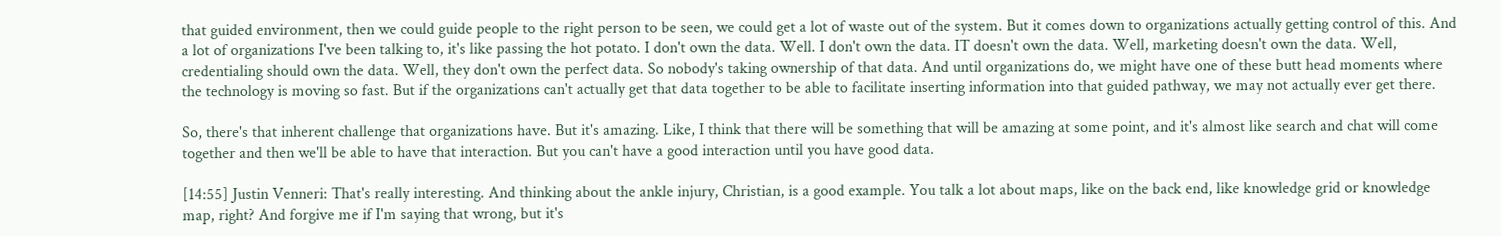that guided environment, then we could guide people to the right person to be seen, we could get a lot of waste out of the system. But it comes down to organizations actually getting control of this. And a lot of organizations I've been talking to, it's like passing the hot potato. I don't own the data. Well. I don't own the data. IT doesn't own the data. Well, marketing doesn't own the data. Well, credentialing should own the data. Well, they don't own the perfect data. So nobody's taking ownership of that data. And until organizations do, we might have one of these butt head moments where the technology is moving so fast. But if the organizations can't actually get that data together to be able to facilitate inserting information into that guided pathway, we may not actually ever get there.

So, there's that inherent challenge that organizations have. But it's amazing. Like, I think that there will be something that will be amazing at some point, and it's almost like search and chat will come together and then we'll be able to have that interaction. But you can't have a good interaction until you have good data.

[14:55] Justin Venneri: That's really interesting. And thinking about the ankle injury, Christian, is a good example. You talk a lot about maps, like on the back end, like knowledge grid or knowledge map, right? And forgive me if I'm saying that wrong, but it's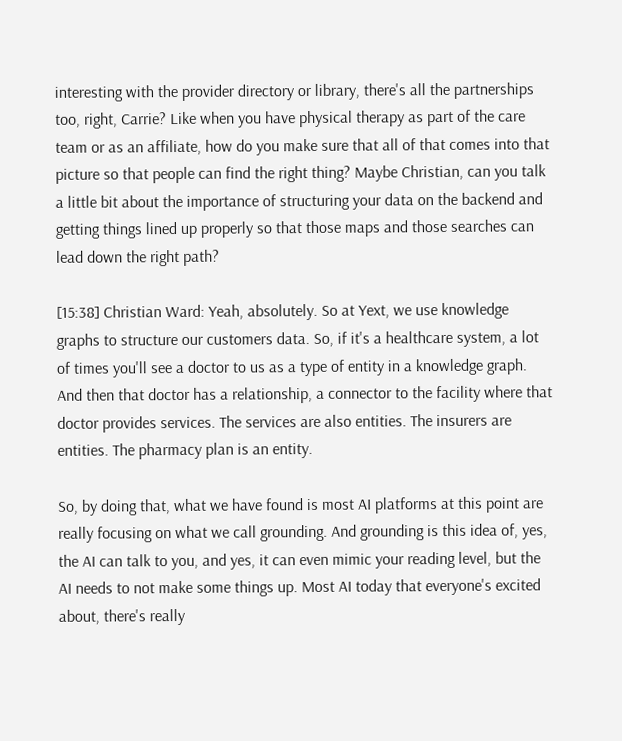interesting with the provider directory or library, there's all the partnerships too, right, Carrie? Like when you have physical therapy as part of the care team or as an affiliate, how do you make sure that all of that comes into that picture so that people can find the right thing? Maybe Christian, can you talk a little bit about the importance of structuring your data on the backend and getting things lined up properly so that those maps and those searches can lead down the right path?

[15:38] Christian Ward: Yeah, absolutely. So at Yext, we use knowledge graphs to structure our customers data. So, if it's a healthcare system, a lot of times you'll see a doctor to us as a type of entity in a knowledge graph. And then that doctor has a relationship, a connector to the facility where that doctor provides services. The services are also entities. The insurers are entities. The pharmacy plan is an entity.

So, by doing that, what we have found is most AI platforms at this point are really focusing on what we call grounding. And grounding is this idea of, yes, the AI can talk to you, and yes, it can even mimic your reading level, but the AI needs to not make some things up. Most AI today that everyone's excited about, there's really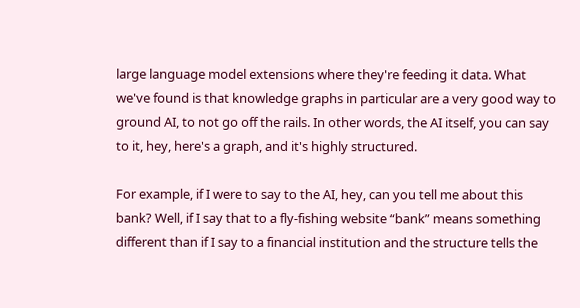large language model extensions where they're feeding it data. What we've found is that knowledge graphs in particular are a very good way to ground AI, to not go off the rails. In other words, the AI itself, you can say to it, hey, here's a graph, and it's highly structured.

For example, if I were to say to the AI, hey, can you tell me about this bank? Well, if I say that to a fly-fishing website “bank” means something different than if I say to a financial institution and the structure tells the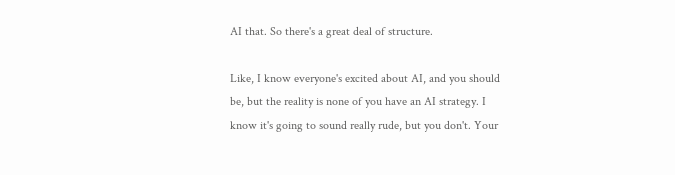AI that. So there's a great deal of structure.

Like, I know everyone's excited about AI, and you should be, but the reality is none of you have an AI strategy. I know it's going to sound really rude, but you don't. Your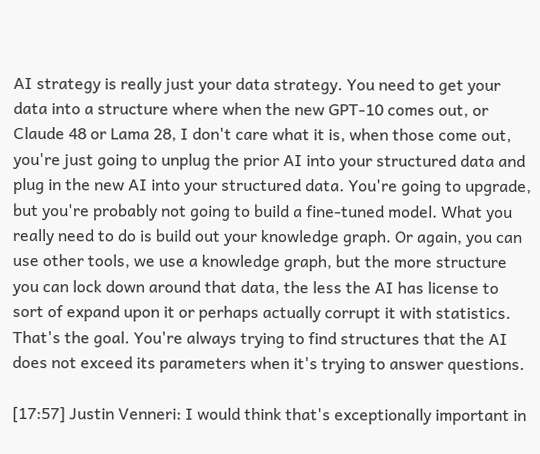AI strategy is really just your data strategy. You need to get your data into a structure where when the new GPT-10 comes out, or Claude 48 or Lama 28, I don't care what it is, when those come out, you're just going to unplug the prior AI into your structured data and plug in the new AI into your structured data. You're going to upgrade, but you're probably not going to build a fine-tuned model. What you really need to do is build out your knowledge graph. Or again, you can use other tools, we use a knowledge graph, but the more structure you can lock down around that data, the less the AI has license to sort of expand upon it or perhaps actually corrupt it with statistics. That's the goal. You're always trying to find structures that the AI does not exceed its parameters when it's trying to answer questions.

[17:57] Justin Venneri: I would think that's exceptionally important in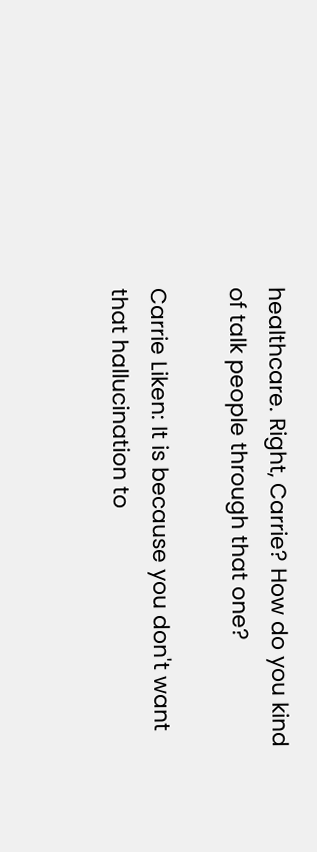healthcare. Right, Carrie? How do you kind of talk people through that one?

Carrie Liken: It is because you don't want that hallucination to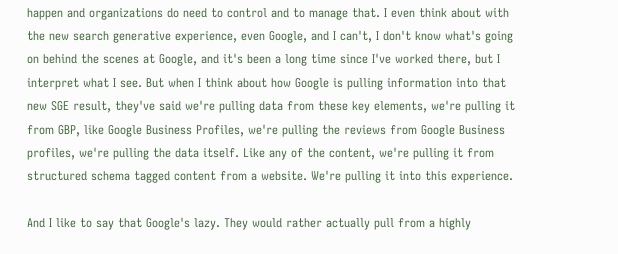happen and organizations do need to control and to manage that. I even think about with the new search generative experience, even Google, and I can't, I don't know what's going on behind the scenes at Google, and it's been a long time since I've worked there, but I interpret what I see. But when I think about how Google is pulling information into that new SGE result, they've said we're pulling data from these key elements, we're pulling it from GBP, like Google Business Profiles, we're pulling the reviews from Google Business profiles, we're pulling the data itself. Like any of the content, we're pulling it from structured schema tagged content from a website. We're pulling it into this experience.

And I like to say that Google's lazy. They would rather actually pull from a highly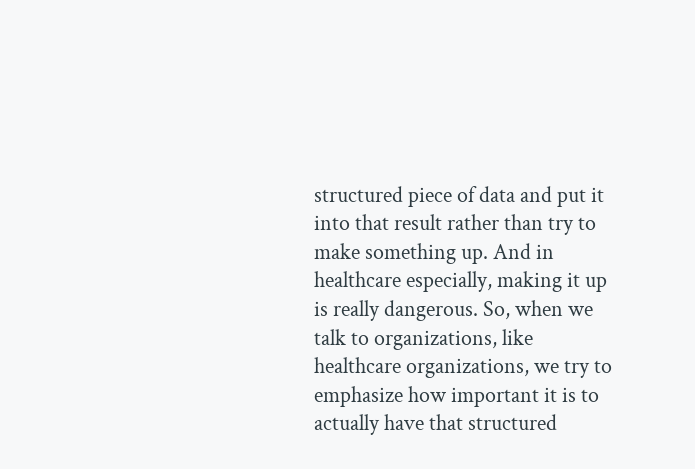structured piece of data and put it into that result rather than try to make something up. And in healthcare especially, making it up is really dangerous. So, when we talk to organizations, like healthcare organizations, we try to emphasize how important it is to actually have that structured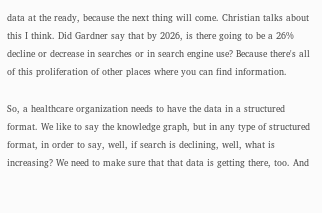data at the ready, because the next thing will come. Christian talks about this I think. Did Gardner say that by 2026, is there going to be a 26% decline or decrease in searches or in search engine use? Because there's all of this proliferation of other places where you can find information.

So, a healthcare organization needs to have the data in a structured format. We like to say the knowledge graph, but in any type of structured format, in order to say, well, if search is declining, well, what is increasing? We need to make sure that that data is getting there, too. And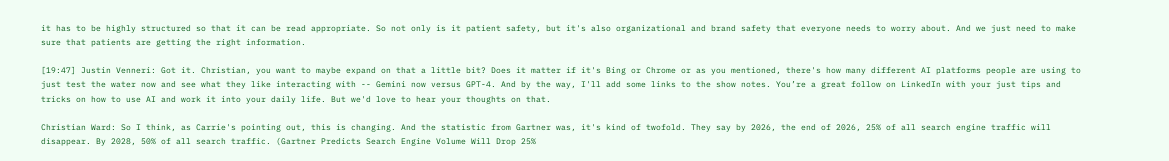it has to be highly structured so that it can be read appropriate. So not only is it patient safety, but it's also organizational and brand safety that everyone needs to worry about. And we just need to make sure that patients are getting the right information.

[19:47] Justin Venneri: Got it. Christian, you want to maybe expand on that a little bit? Does it matter if it's Bing or Chrome or as you mentioned, there's how many different AI platforms people are using to just test the water now and see what they like interacting with -- Gemini now versus GPT-4. And by the way, I'll add some links to the show notes. You’re a great follow on LinkedIn with your just tips and tricks on how to use AI and work it into your daily life. But we'd love to hear your thoughts on that.

Christian Ward: So I think, as Carrie's pointing out, this is changing. And the statistic from Gartner was, it's kind of twofold. They say by 2026, the end of 2026, 25% of all search engine traffic will disappear. By 2028, 50% of all search traffic. (Gartner Predicts Search Engine Volume Will Drop 25%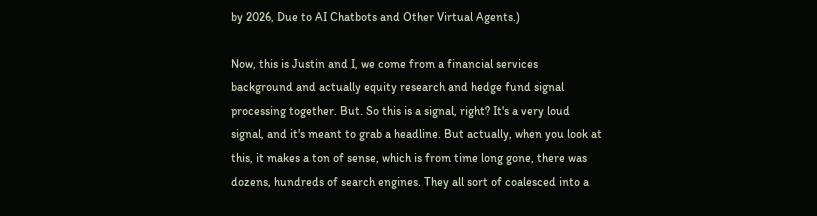by 2026, Due to AI Chatbots and Other Virtual Agents.)

Now, this is Justin and I, we come from a financial services background and actually equity research and hedge fund signal processing together. But. So this is a signal, right? It's a very loud signal, and it's meant to grab a headline. But actually, when you look at this, it makes a ton of sense, which is from time long gone, there was dozens, hundreds of search engines. They all sort of coalesced into a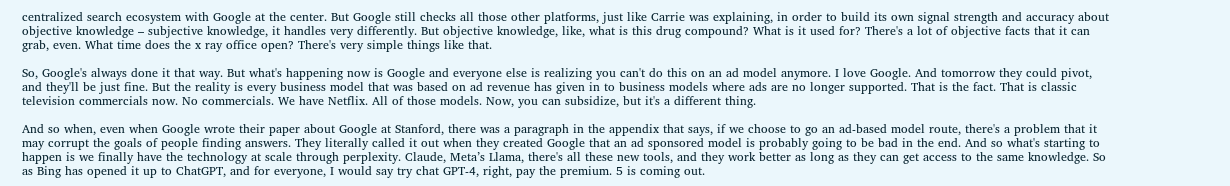centralized search ecosystem with Google at the center. But Google still checks all those other platforms, just like Carrie was explaining, in order to build its own signal strength and accuracy about objective knowledge – subjective knowledge, it handles very differently. But objective knowledge, like, what is this drug compound? What is it used for? There's a lot of objective facts that it can grab, even. What time does the x ray office open? There's very simple things like that.

So, Google's always done it that way. But what's happening now is Google and everyone else is realizing you can't do this on an ad model anymore. I love Google. And tomorrow they could pivot, and they'll be just fine. But the reality is every business model that was based on ad revenue has given in to business models where ads are no longer supported. That is the fact. That is classic television commercials now. No commercials. We have Netflix. All of those models. Now, you can subsidize, but it's a different thing.

And so when, even when Google wrote their paper about Google at Stanford, there was a paragraph in the appendix that says, if we choose to go an ad-based model route, there's a problem that it may corrupt the goals of people finding answers. They literally called it out when they created Google that an ad sponsored model is probably going to be bad in the end. And so what's starting to happen is we finally have the technology at scale through perplexity. Claude, Meta’s Llama, there's all these new tools, and they work better as long as they can get access to the same knowledge. So as Bing has opened it up to ChatGPT, and for everyone, I would say try chat GPT-4, right, pay the premium. 5 is coming out.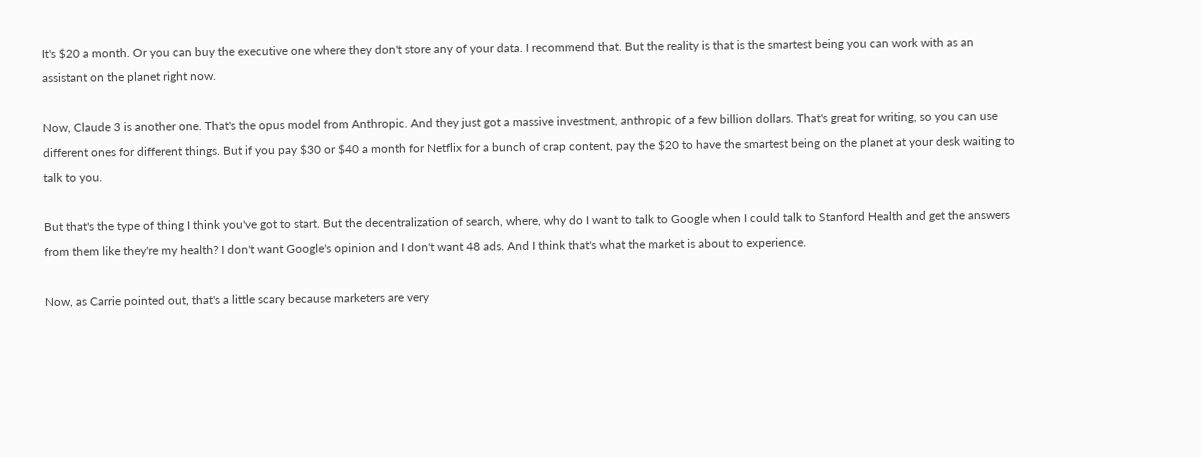It's $20 a month. Or you can buy the executive one where they don't store any of your data. I recommend that. But the reality is that is the smartest being you can work with as an assistant on the planet right now.

Now, Claude 3 is another one. That's the opus model from Anthropic. And they just got a massive investment, anthropic of a few billion dollars. That's great for writing, so you can use different ones for different things. But if you pay $30 or $40 a month for Netflix for a bunch of crap content, pay the $20 to have the smartest being on the planet at your desk waiting to talk to you.

But that's the type of thing I think you've got to start. But the decentralization of search, where, why do I want to talk to Google when I could talk to Stanford Health and get the answers from them like they're my health? I don't want Google's opinion and I don't want 48 ads. And I think that's what the market is about to experience.

Now, as Carrie pointed out, that's a little scary because marketers are very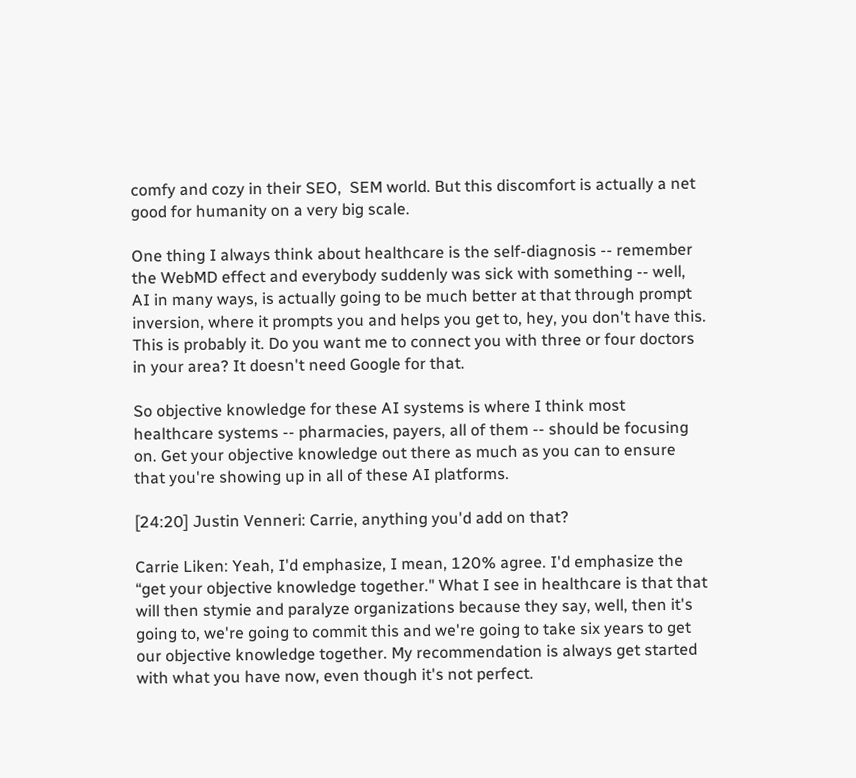comfy and cozy in their SEO,  SEM world. But this discomfort is actually a net good for humanity on a very big scale.

One thing I always think about healthcare is the self-diagnosis -- remember the WebMD effect and everybody suddenly was sick with something -- well, AI in many ways, is actually going to be much better at that through prompt inversion, where it prompts you and helps you get to, hey, you don't have this. This is probably it. Do you want me to connect you with three or four doctors in your area? It doesn't need Google for that.

So objective knowledge for these AI systems is where I think most healthcare systems -- pharmacies, payers, all of them -- should be focusing on. Get your objective knowledge out there as much as you can to ensure that you're showing up in all of these AI platforms.

[24:20] Justin Venneri: Carrie, anything you'd add on that?

Carrie Liken: Yeah, I'd emphasize, I mean, 120% agree. I'd emphasize the “get your objective knowledge together." What I see in healthcare is that that will then stymie and paralyze organizations because they say, well, then it's going to, we're going to commit this and we're going to take six years to get our objective knowledge together. My recommendation is always get started with what you have now, even though it's not perfect.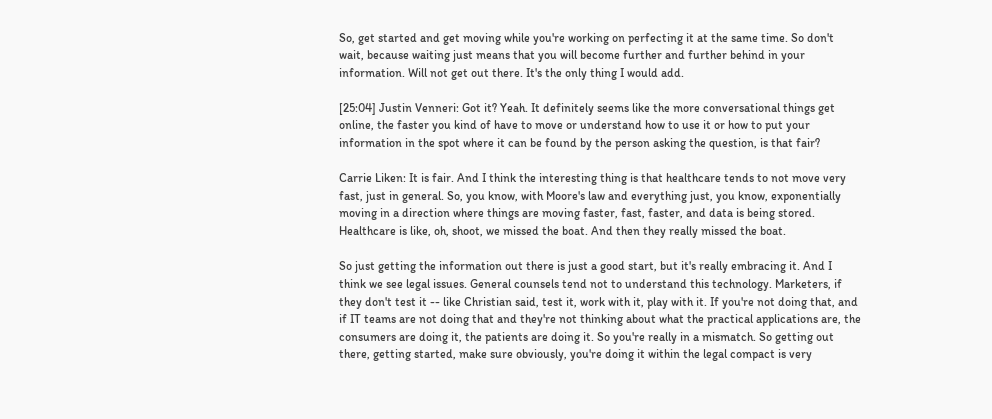So, get started and get moving while you're working on perfecting it at the same time. So don't wait, because waiting just means that you will become further and further behind in your information. Will not get out there. It's the only thing I would add.

[25:04] Justin Venneri: Got it? Yeah. It definitely seems like the more conversational things get online, the faster you kind of have to move or understand how to use it or how to put your information in the spot where it can be found by the person asking the question, is that fair?

Carrie Liken: It is fair. And I think the interesting thing is that healthcare tends to not move very fast, just in general. So, you know, with Moore's law and everything just, you know, exponentially moving in a direction where things are moving faster, fast, faster, and data is being stored. Healthcare is like, oh, shoot, we missed the boat. And then they really missed the boat.

So just getting the information out there is just a good start, but it's really embracing it. And I think we see legal issues. General counsels tend not to understand this technology. Marketers, if they don't test it -- like Christian said, test it, work with it, play with it. If you're not doing that, and if IT teams are not doing that and they're not thinking about what the practical applications are, the consumers are doing it, the patients are doing it. So you're really in a mismatch. So getting out there, getting started, make sure obviously, you're doing it within the legal compact is very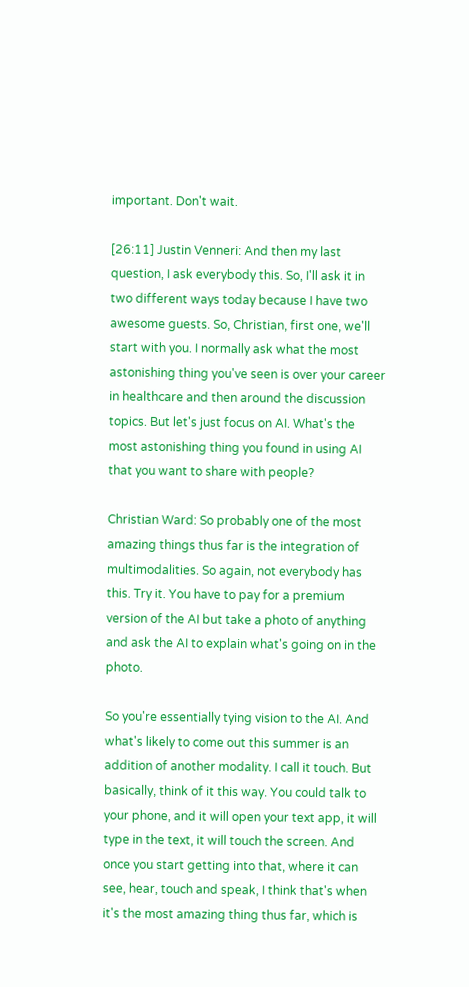important. Don't wait.

[26:11] Justin Venneri: And then my last question, I ask everybody this. So, I'll ask it in two different ways today because I have two awesome guests. So, Christian, first one, we'll start with you. I normally ask what the most astonishing thing you've seen is over your career in healthcare and then around the discussion topics. But let's just focus on AI. What's the most astonishing thing you found in using AI that you want to share with people?

Christian Ward: So probably one of the most amazing things thus far is the integration of multimodalities. So again, not everybody has this. Try it. You have to pay for a premium version of the AI but take a photo of anything and ask the AI to explain what's going on in the photo.

So you're essentially tying vision to the AI. And what's likely to come out this summer is an addition of another modality. I call it touch. But basically, think of it this way. You could talk to your phone, and it will open your text app, it will type in the text, it will touch the screen. And once you start getting into that, where it can see, hear, touch and speak, I think that's when it's the most amazing thing thus far, which is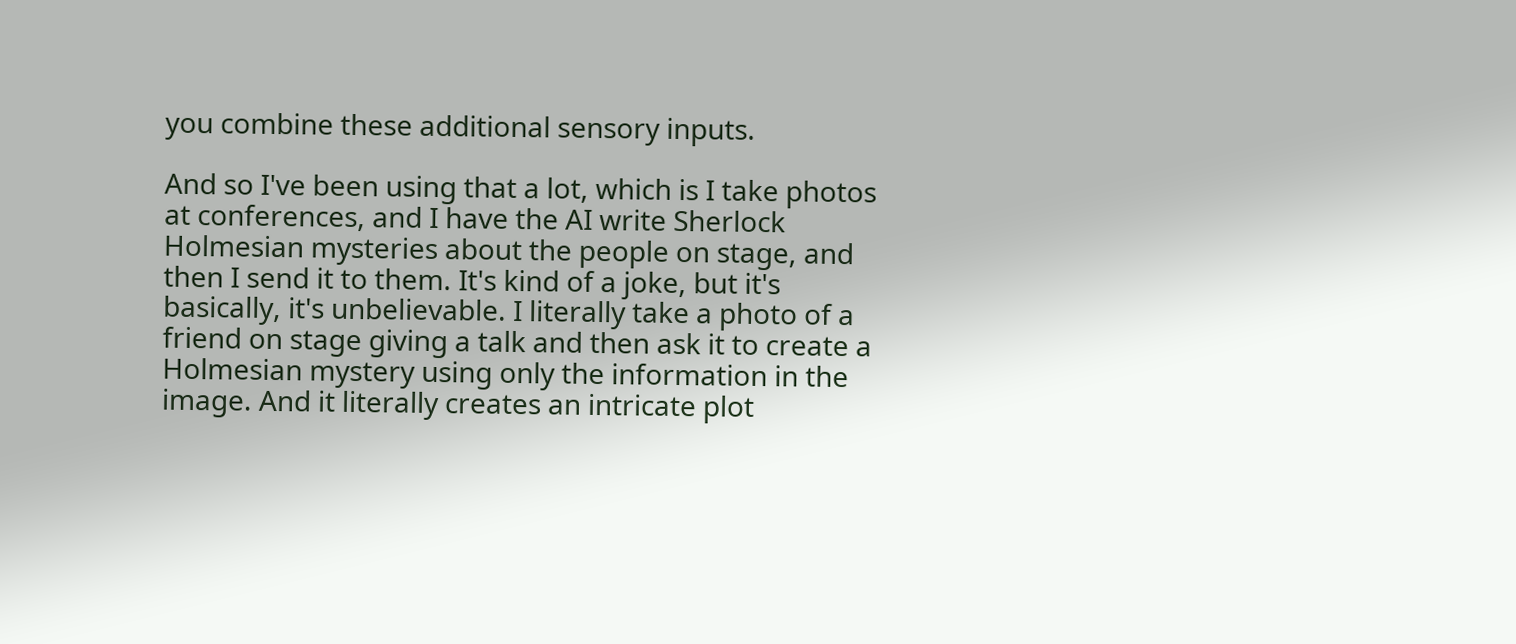you combine these additional sensory inputs.

And so I've been using that a lot, which is I take photos at conferences, and I have the AI write Sherlock Holmesian mysteries about the people on stage, and then I send it to them. It's kind of a joke, but it's basically, it's unbelievable. I literally take a photo of a friend on stage giving a talk and then ask it to create a Holmesian mystery using only the information in the image. And it literally creates an intricate plot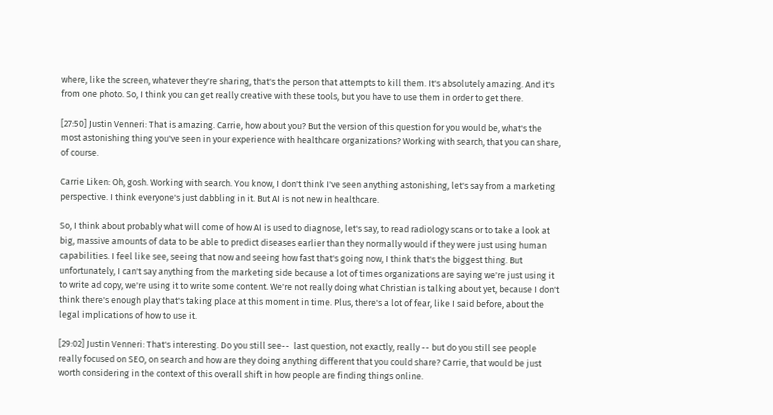where, like the screen, whatever they're sharing, that's the person that attempts to kill them. It's absolutely amazing. And it's from one photo. So, I think you can get really creative with these tools, but you have to use them in order to get there.

[27:50] Justin Venneri: That is amazing. Carrie, how about you? But the version of this question for you would be, what's the most astonishing thing you've seen in your experience with healthcare organizations? Working with search, that you can share, of course.

Carrie Liken: Oh, gosh. Working with search. You know, I don't think I've seen anything astonishing, let's say from a marketing perspective. I think everyone's just dabbling in it. But AI is not new in healthcare.

So, I think about probably what will come of how AI is used to diagnose, let's say, to read radiology scans or to take a look at big, massive amounts of data to be able to predict diseases earlier than they normally would if they were just using human capabilities. I feel like see, seeing that now and seeing how fast that's going now, I think that's the biggest thing. But unfortunately, I can't say anything from the marketing side because a lot of times organizations are saying we're just using it to write ad copy, we're using it to write some content. We're not really doing what Christian is talking about yet, because I don't think there's enough play that's taking place at this moment in time. Plus, there's a lot of fear, like I said before, about the legal implications of how to use it.

[29:02] Justin Venneri: That's interesting. Do you still see--  last question, not exactly, really -- but do you still see people really focused on SEO, on search and how are they doing anything different that you could share? Carrie, that would be just worth considering in the context of this overall shift in how people are finding things online.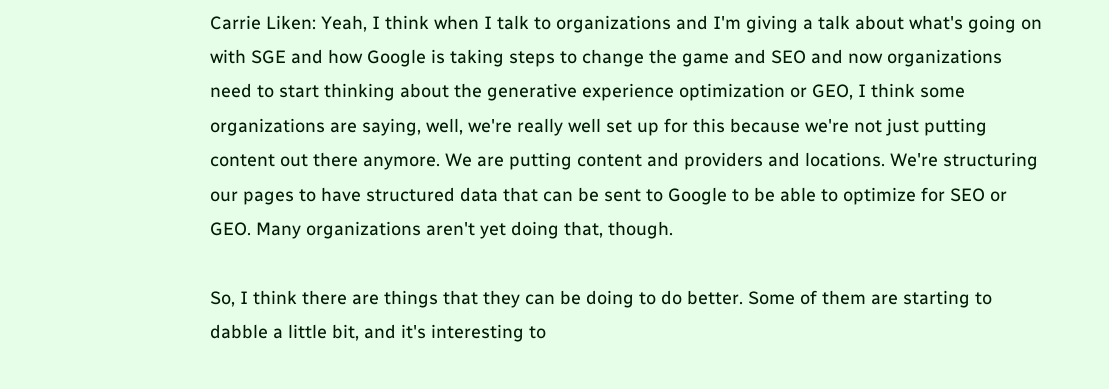Carrie Liken: Yeah, I think when I talk to organizations and I'm giving a talk about what's going on with SGE and how Google is taking steps to change the game and SEO and now organizations need to start thinking about the generative experience optimization or GEO, I think some organizations are saying, well, we're really well set up for this because we're not just putting content out there anymore. We are putting content and providers and locations. We're structuring our pages to have structured data that can be sent to Google to be able to optimize for SEO or GEO. Many organizations aren't yet doing that, though.

So, I think there are things that they can be doing to do better. Some of them are starting to dabble a little bit, and it's interesting to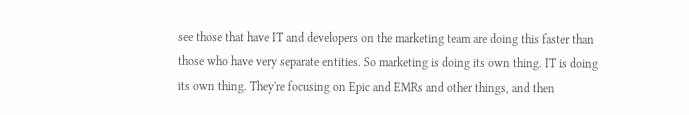see those that have IT and developers on the marketing team are doing this faster than those who have very separate entities. So marketing is doing its own thing. IT is doing its own thing. They're focusing on Epic and EMRs and other things, and then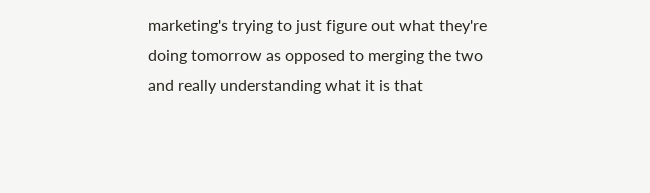marketing's trying to just figure out what they're doing tomorrow as opposed to merging the two and really understanding what it is that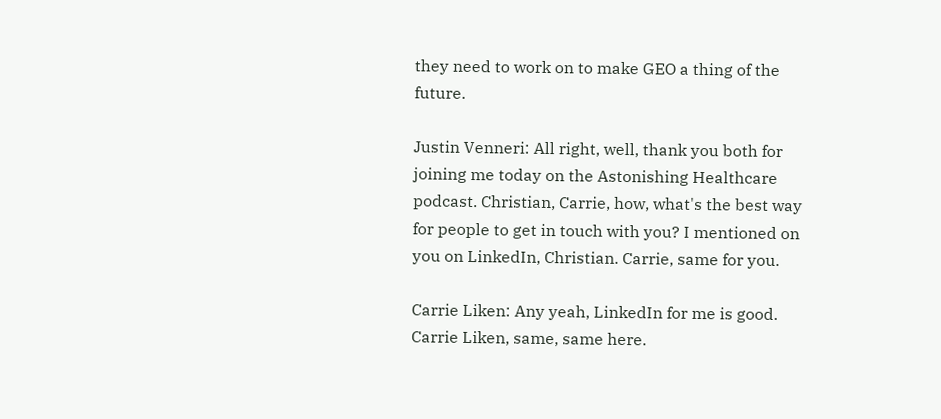they need to work on to make GEO a thing of the future.

Justin Venneri: All right, well, thank you both for joining me today on the Astonishing Healthcare podcast. Christian, Carrie, how, what's the best way for people to get in touch with you? I mentioned on you on LinkedIn, Christian. Carrie, same for you.

Carrie Liken: Any yeah, LinkedIn for me is good. Carrie Liken, same, same here.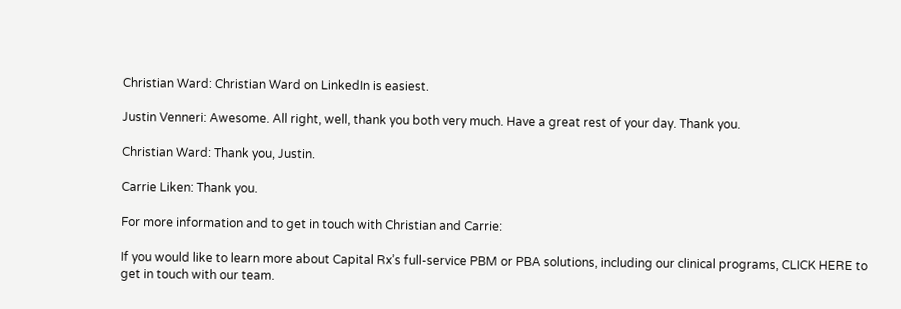Christian Ward: Christian Ward on LinkedIn is easiest.

Justin Venneri: Awesome. All right, well, thank you both very much. Have a great rest of your day. Thank you.

Christian Ward: Thank you, Justin.

Carrie Liken: Thank you.

For more information and to get in touch with Christian and Carrie:

If you would like to learn more about Capital Rx’s full-service PBM or PBA solutions, including our clinical programs, CLICK HERE to get in touch with our team.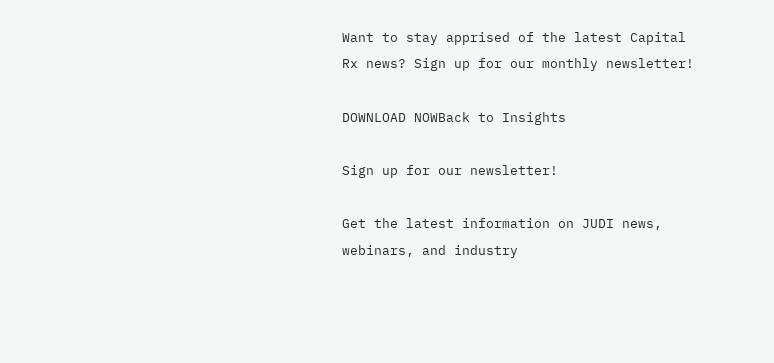Want to stay apprised of the latest Capital Rx news? Sign up for our monthly newsletter!

DOWNLOAD NOWBack to Insights

Sign up for our newsletter!

Get the latest information on JUDI news, webinars, and industry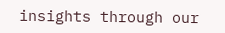insights through our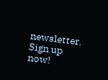newsletter. Sign up now!